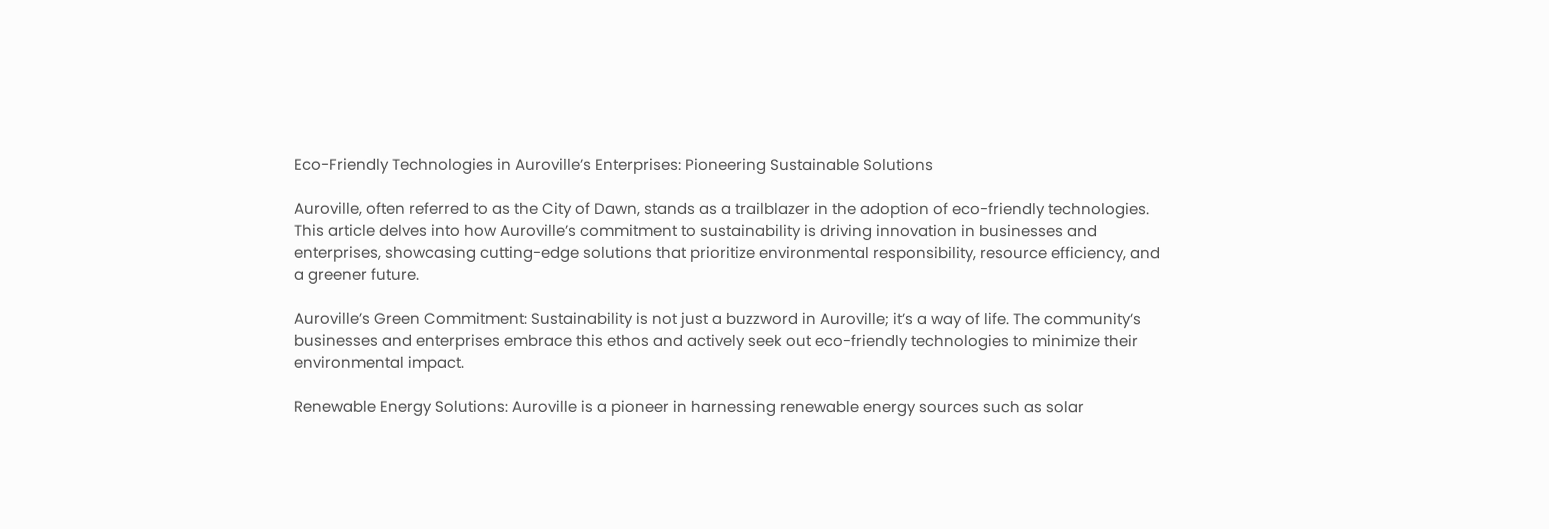Eco-Friendly Technologies in Auroville’s Enterprises: Pioneering Sustainable Solutions

Auroville, often referred to as the City of Dawn, stands as a trailblazer in the adoption of eco-friendly technologies. This article delves into how Auroville’s commitment to sustainability is driving innovation in businesses and enterprises, showcasing cutting-edge solutions that prioritize environmental responsibility, resource efficiency, and a greener future.

Auroville’s Green Commitment: Sustainability is not just a buzzword in Auroville; it’s a way of life. The community’s businesses and enterprises embrace this ethos and actively seek out eco-friendly technologies to minimize their environmental impact.

Renewable Energy Solutions: Auroville is a pioneer in harnessing renewable energy sources such as solar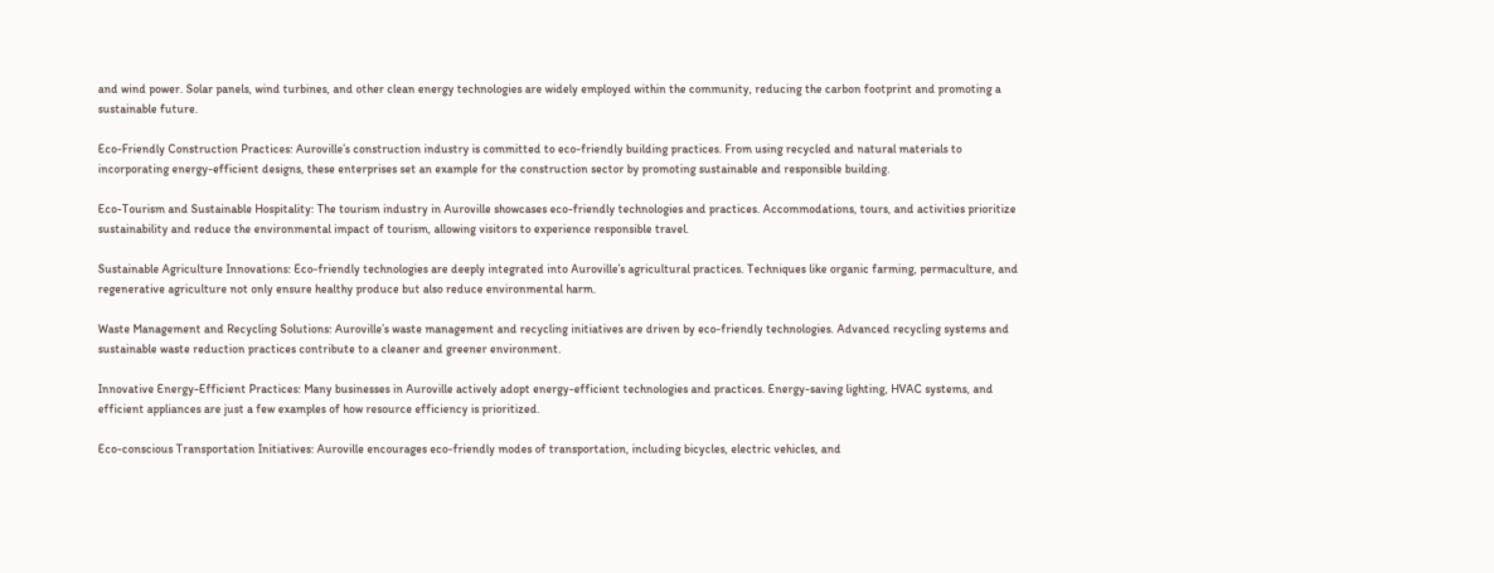and wind power. Solar panels, wind turbines, and other clean energy technologies are widely employed within the community, reducing the carbon footprint and promoting a sustainable future.

Eco-Friendly Construction Practices: Auroville’s construction industry is committed to eco-friendly building practices. From using recycled and natural materials to incorporating energy-efficient designs, these enterprises set an example for the construction sector by promoting sustainable and responsible building.

Eco-Tourism and Sustainable Hospitality: The tourism industry in Auroville showcases eco-friendly technologies and practices. Accommodations, tours, and activities prioritize sustainability and reduce the environmental impact of tourism, allowing visitors to experience responsible travel.

Sustainable Agriculture Innovations: Eco-friendly technologies are deeply integrated into Auroville’s agricultural practices. Techniques like organic farming, permaculture, and regenerative agriculture not only ensure healthy produce but also reduce environmental harm.

Waste Management and Recycling Solutions: Auroville’s waste management and recycling initiatives are driven by eco-friendly technologies. Advanced recycling systems and sustainable waste reduction practices contribute to a cleaner and greener environment.

Innovative Energy-Efficient Practices: Many businesses in Auroville actively adopt energy-efficient technologies and practices. Energy-saving lighting, HVAC systems, and efficient appliances are just a few examples of how resource efficiency is prioritized.

Eco-conscious Transportation Initiatives: Auroville encourages eco-friendly modes of transportation, including bicycles, electric vehicles, and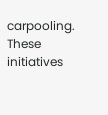carpooling. These initiatives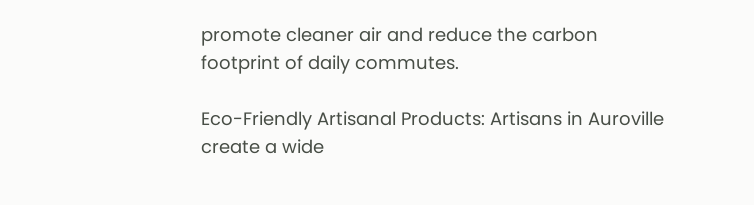promote cleaner air and reduce the carbon footprint of daily commutes.

Eco-Friendly Artisanal Products: Artisans in Auroville create a wide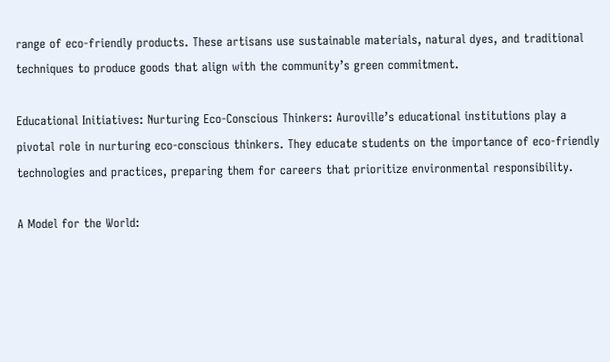range of eco-friendly products. These artisans use sustainable materials, natural dyes, and traditional techniques to produce goods that align with the community’s green commitment.

Educational Initiatives: Nurturing Eco-Conscious Thinkers: Auroville’s educational institutions play a pivotal role in nurturing eco-conscious thinkers. They educate students on the importance of eco-friendly technologies and practices, preparing them for careers that prioritize environmental responsibility.

A Model for the World: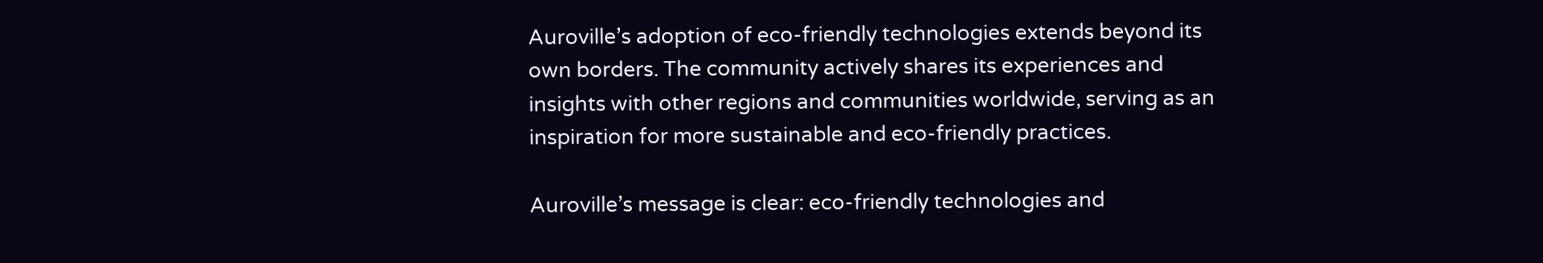Auroville’s adoption of eco-friendly technologies extends beyond its own borders. The community actively shares its experiences and insights with other regions and communities worldwide, serving as an inspiration for more sustainable and eco-friendly practices.

Auroville’s message is clear: eco-friendly technologies and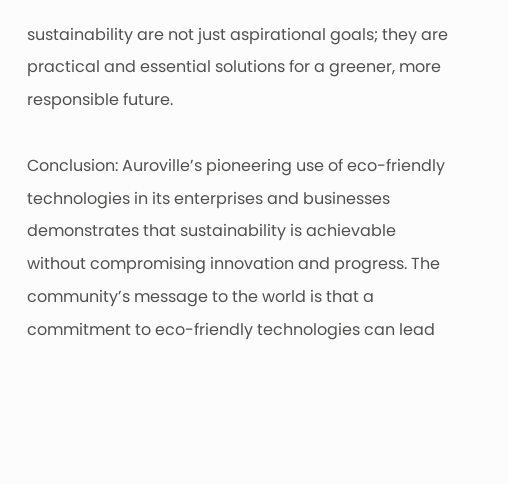sustainability are not just aspirational goals; they are practical and essential solutions for a greener, more responsible future.

Conclusion: Auroville’s pioneering use of eco-friendly technologies in its enterprises and businesses demonstrates that sustainability is achievable without compromising innovation and progress. The community’s message to the world is that a commitment to eco-friendly technologies can lead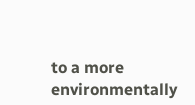to a more environmentally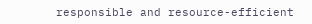responsible and resource-efficient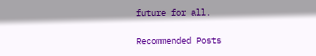future for all.

Recommended Posts